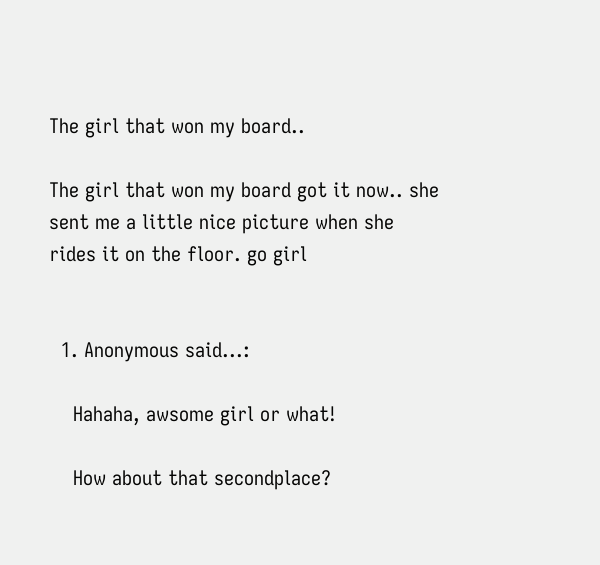The girl that won my board..

The girl that won my board got it now.. she sent me a little nice picture when she rides it on the floor. go girl


  1. Anonymous said...:

    Hahaha, awsome girl or what!

    How about that secondplace?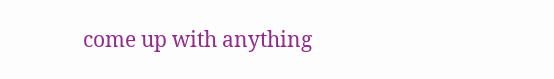come up with anything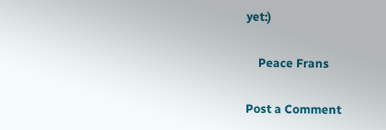yet:)

    Peace Frans

Post a Comment